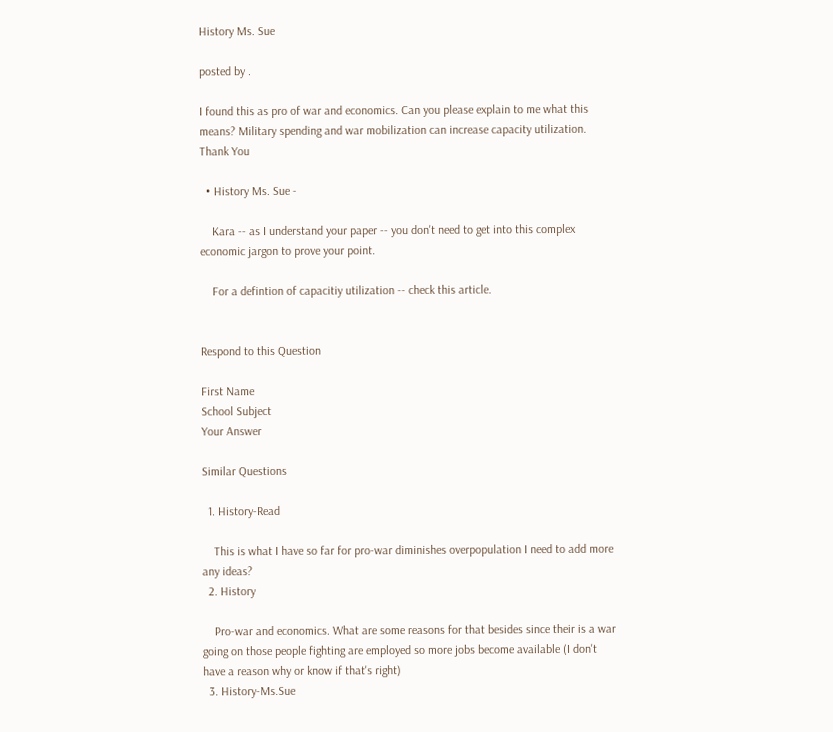History Ms. Sue

posted by .

I found this as pro of war and economics. Can you please explain to me what this means? Military spending and war mobilization can increase capacity utilization. Thank You

  • History Ms. Sue -

    Kara -- as I understand your paper -- you don't need to get into this complex economic jargon to prove your point.

    For a defintion of capacitiy utilization -- check this article.


Respond to this Question

First Name
School Subject
Your Answer

Similar Questions

  1. History-Read

    This is what I have so far for pro-war diminishes overpopulation I need to add more any ideas?
  2. History

    Pro-war and economics. What are some reasons for that besides since their is a war going on those people fighting are employed so more jobs become available (I don't have a reason why or know if that's right)
  3. History-Ms.Sue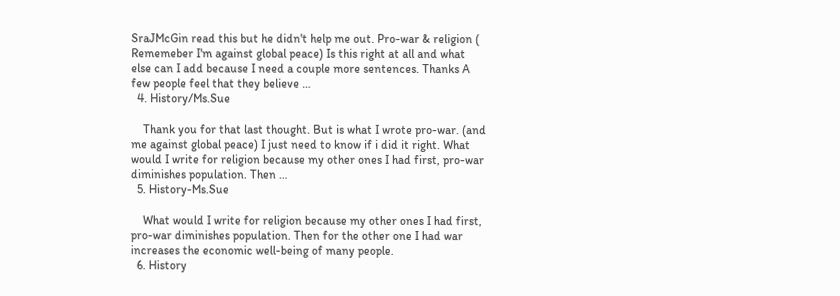SraJMcGin read this but he didn't help me out. Pro-war & religion ( Rememeber I'm against global peace) Is this right at all and what else can I add because I need a couple more sentences. Thanks A few people feel that they believe …
  4. History/Ms.Sue

    Thank you for that last thought. But is what I wrote pro-war. (and me against global peace) I just need to know if i did it right. What would I write for religion because my other ones I had first, pro-war diminishes population. Then …
  5. History-Ms.Sue

    What would I write for religion because my other ones I had first, pro-war diminishes population. Then for the other one I had war increases the economic well-being of many people.
  6. History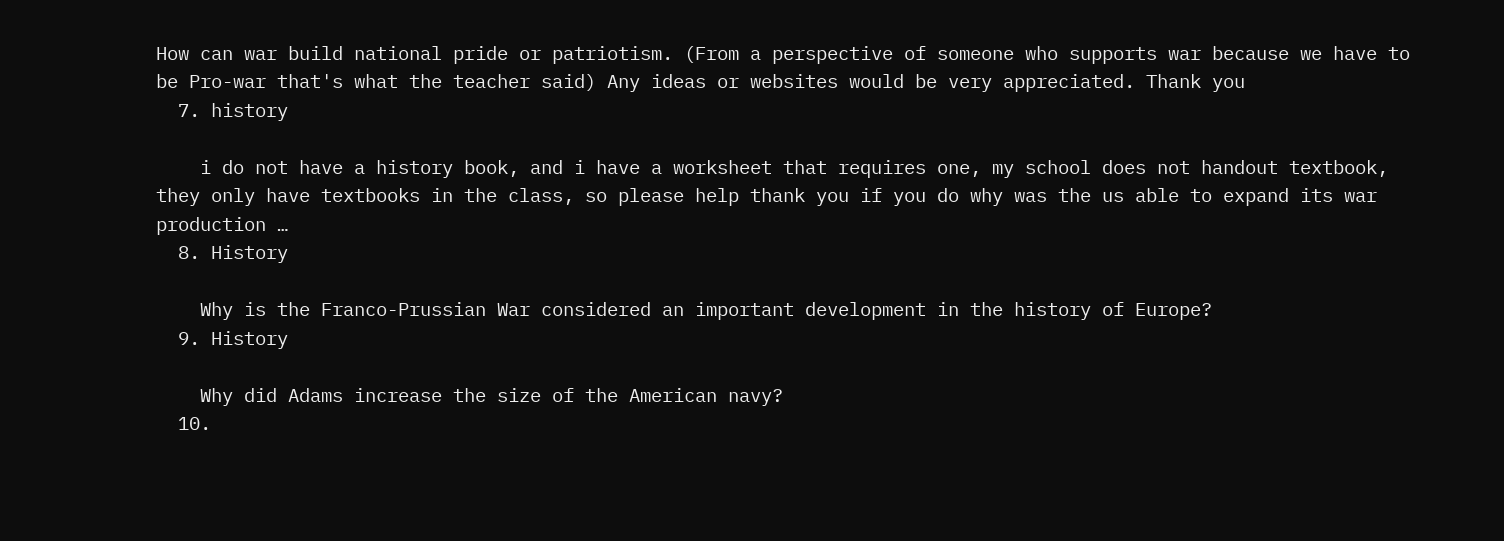How can war build national pride or patriotism. (From a perspective of someone who supports war because we have to be Pro-war that's what the teacher said) Any ideas or websites would be very appreciated. Thank you
  7. history

    i do not have a history book, and i have a worksheet that requires one, my school does not handout textbook, they only have textbooks in the class, so please help thank you if you do why was the us able to expand its war production …
  8. History

    Why is the Franco-Prussian War considered an important development in the history of Europe?
  9. History

    Why did Adams increase the size of the American navy?
  10.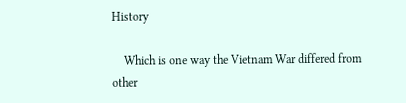History

    Which is one way the Vietnam War differed from other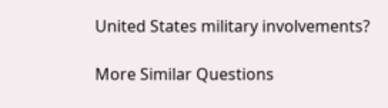United States military involvements?

More Similar Questions